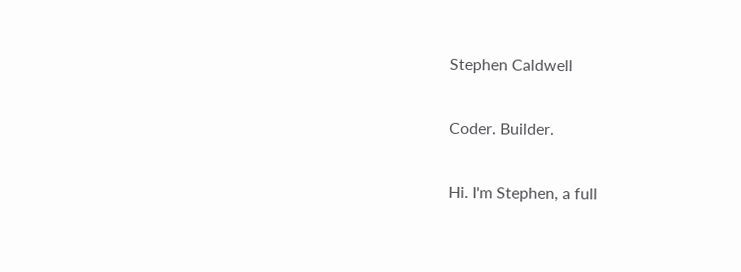Stephen Caldwell

Coder. Builder.

Hi. I'm Stephen, a full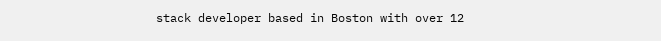stack developer based in Boston with over 12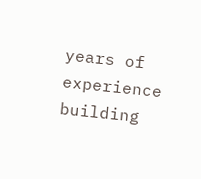years of experience building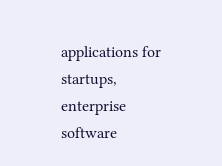applications for startups, enterprise software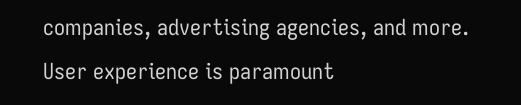companies, advertising agencies, and more. User experience is paramount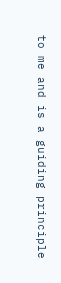to me and is a guiding principle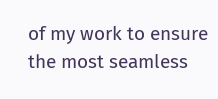of my work to ensure the most seamless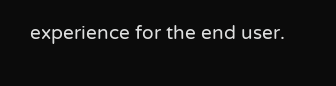experience for the end user.